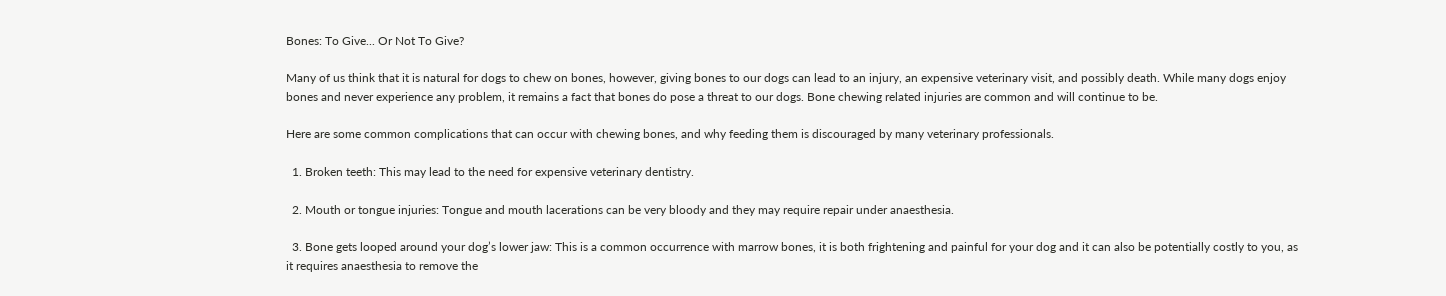Bones: To Give... Or Not To Give?

Many of us think that it is natural for dogs to chew on bones, however, giving bones to our dogs can lead to an injury, an expensive veterinary visit, and possibly death. While many dogs enjoy bones and never experience any problem, it remains a fact that bones do pose a threat to our dogs. Bone chewing related injuries are common and will continue to be.

Here are some common complications that can occur with chewing bones, and why feeding them is discouraged by many veterinary professionals.

  1. Broken teeth: This may lead to the need for expensive veterinary dentistry.

  2. Mouth or tongue injuries: Tongue and mouth lacerations can be very bloody and they may require repair under anaesthesia.

  3. Bone gets looped around your dog’s lower jaw: This is a common occurrence with marrow bones, it is both frightening and painful for your dog and it can also be potentially costly to you, as it requires anaesthesia to remove the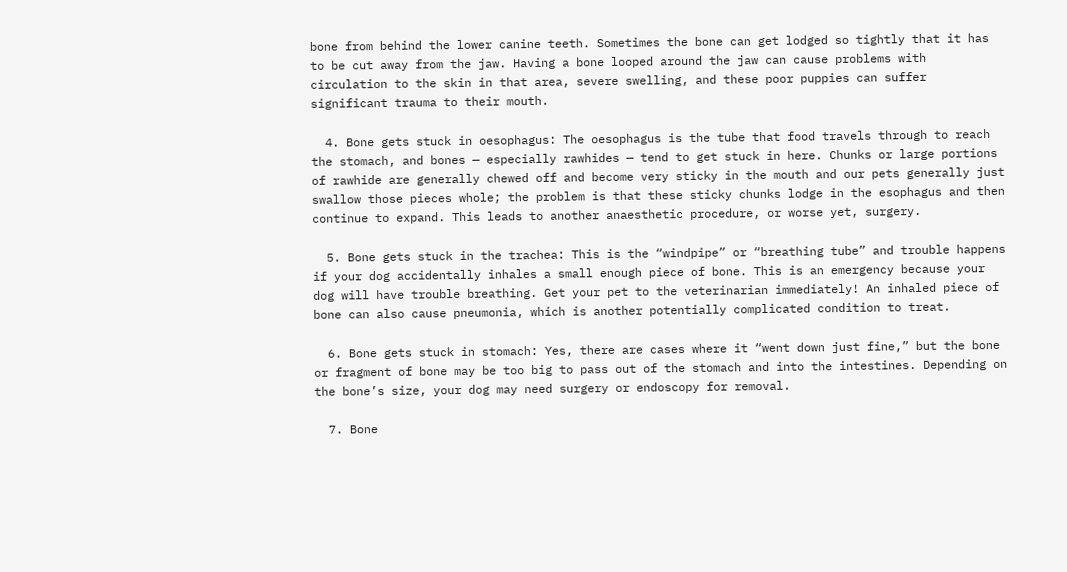bone from behind the lower canine teeth. Sometimes the bone can get lodged so tightly that it has to be cut away from the jaw. Having a bone looped around the jaw can cause problems with circulation to the skin in that area, severe swelling, and these poor puppies can suffer significant trauma to their mouth.

  4. Bone gets stuck in oesophagus: The oesophagus is the tube that food travels through to reach the stomach, and bones — especially rawhides — tend to get stuck in here. Chunks or large portions of rawhide are generally chewed off and become very sticky in the mouth and our pets generally just swallow those pieces whole; the problem is that these sticky chunks lodge in the esophagus and then continue to expand. This leads to another anaesthetic procedure, or worse yet, surgery.

  5. Bone gets stuck in the trachea: This is the “windpipe” or “breathing tube” and trouble happens if your dog accidentally inhales a small enough piece of bone. This is an emergency because your dog will have trouble breathing. Get your pet to the veterinarian immediately! An inhaled piece of bone can also cause pneumonia, which is another potentially complicated condition to treat.

  6. Bone gets stuck in stomach: Yes, there are cases where it “went down just fine,” but the bone or fragment of bone may be too big to pass out of the stomach and into the intestines. Depending on the bone’s size, your dog may need surgery or endoscopy for removal.

  7. Bone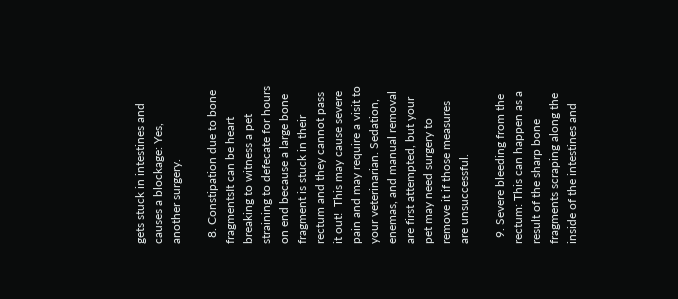gets stuck in intestines and causes a blockage: Yes, another surgery.

  8. Constipation due to bone fragmentsIt can be heart breaking to witness a pet straining to defecate for hours on end because a large bone fragment is stuck in their rectum and they cannot pass it out!  This may cause severe pain and may require a visit to your veterinarian. Sedation, enemas, and manual removal are first attempted, but your pet may need surgery to remove it if those measures are unsuccessful.

  9. Severe bleeding from the rectum: This can happen as a result of the sharp bone fragments scraping along the inside of the intestines and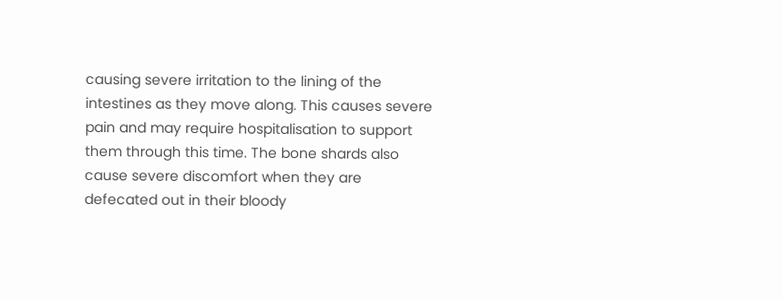causing severe irritation to the lining of the intestines as they move along. This causes severe pain and may require hospitalisation to support them through this time. The bone shards also cause severe discomfort when they are defecated out in their bloody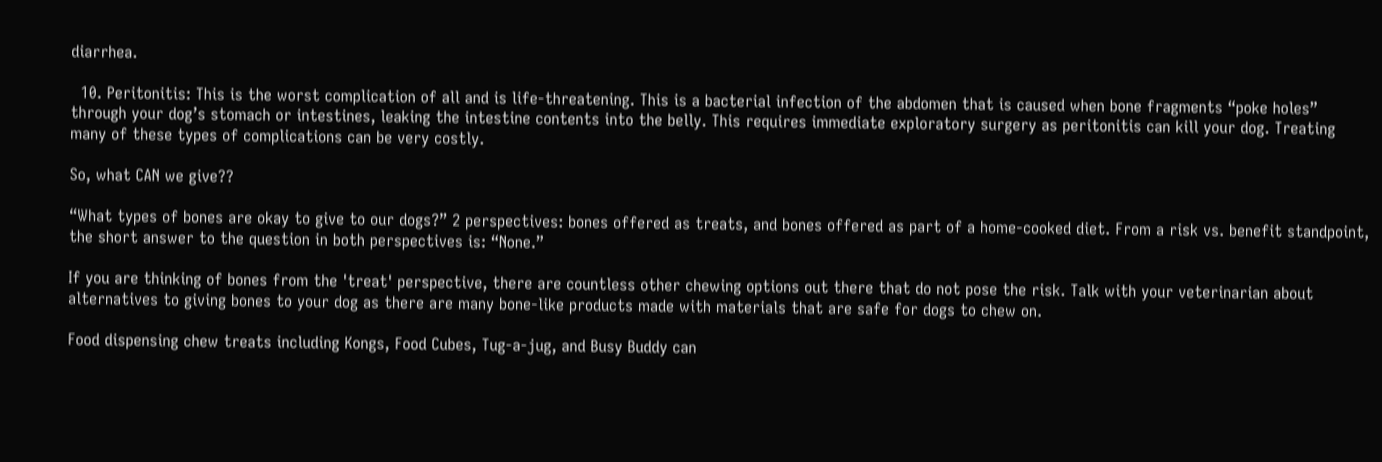diarrhea.

  10. Peritonitis: This is the worst complication of all and is life-threatening. This is a bacterial infection of the abdomen that is caused when bone fragments “poke holes” through your dog’s stomach or intestines, leaking the intestine contents into the belly. This requires immediate exploratory surgery as peritonitis can kill your dog. Treating many of these types of complications can be very costly.

So, what CAN we give??

“What types of bones are okay to give to our dogs?” 2 perspectives: bones offered as treats, and bones offered as part of a home-cooked diet. From a risk vs. benefit standpoint, the short answer to the question in both perspectives is: “None.”

If you are thinking of bones from the 'treat' perspective, there are countless other chewing options out there that do not pose the risk. Talk with your veterinarian about alternatives to giving bones to your dog as there are many bone-like products made with materials that are safe for dogs to chew on.

Food dispensing chew treats including Kongs, Food Cubes, Tug-a-jug, and Busy Buddy can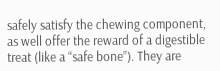safely satisfy the chewing component, as well offer the reward of a digestible treat (like a “safe bone”). They are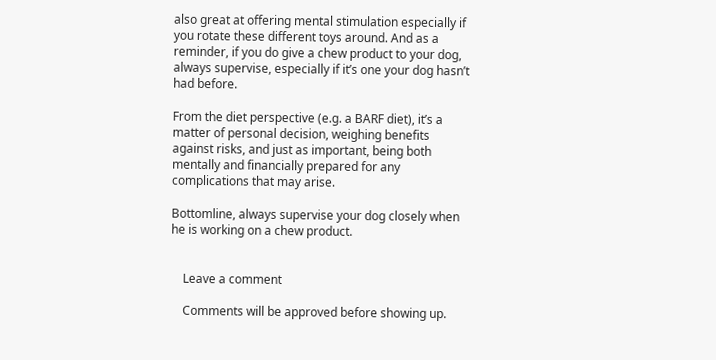also great at offering mental stimulation especially if you rotate these different toys around. And as a reminder, if you do give a chew product to your dog, always supervise, especially if it’s one your dog hasn’t had before.

From the diet perspective (e.g. a BARF diet), it’s a matter of personal decision, weighing benefits against risks, and just as important, being both mentally and financially prepared for any complications that may arise.

Bottomline, always supervise your dog closely when he is working on a chew product.


    Leave a comment

    Comments will be approved before showing up.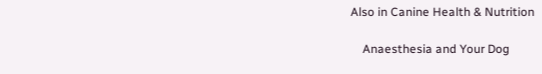Also in Canine Health & Nutrition

    Anaesthesia and Your Dog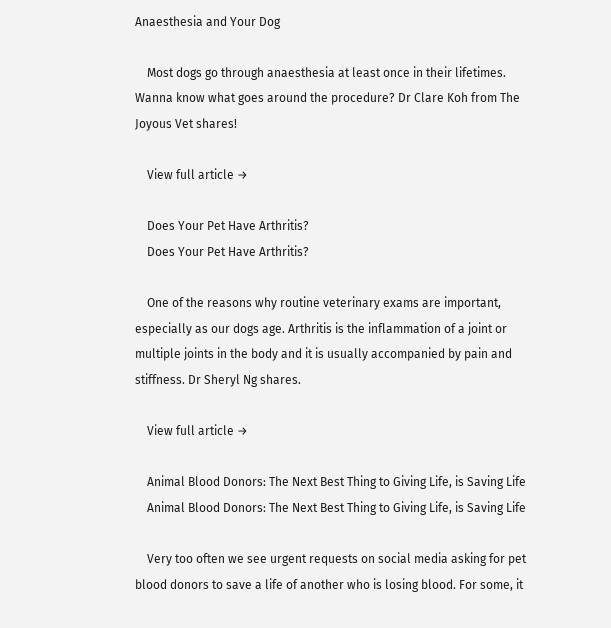Anaesthesia and Your Dog

    Most dogs go through anaesthesia at least once in their lifetimes. Wanna know what goes around the procedure? Dr Clare Koh from The Joyous Vet shares!

    View full article →

    Does Your Pet Have Arthritis?
    Does Your Pet Have Arthritis?

    One of the reasons why routine veterinary exams are important, especially as our dogs age. Arthritis is the inflammation of a joint or multiple joints in the body and it is usually accompanied by pain and stiffness. Dr Sheryl Ng shares.

    View full article →

    Animal Blood Donors: The Next Best Thing to Giving Life, is Saving Life
    Animal Blood Donors: The Next Best Thing to Giving Life, is Saving Life

    Very too often we see urgent requests on social media asking for pet blood donors to save a life of another who is losing blood. For some, it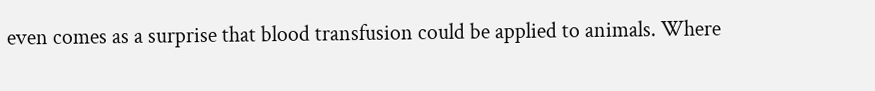even comes as a surprise that blood transfusion could be applied to animals. Where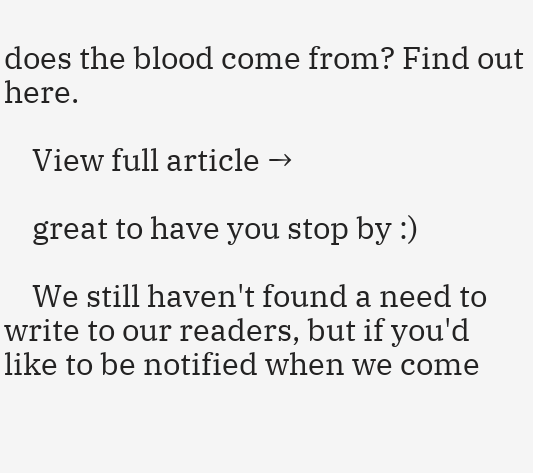does the blood come from? Find out here.

    View full article →

    great to have you stop by :)

    We still haven't found a need to write to our readers, but if you'd like to be notified when we come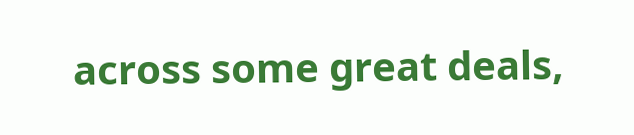across some great deals,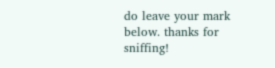do leave your mark below. thanks for sniffing!